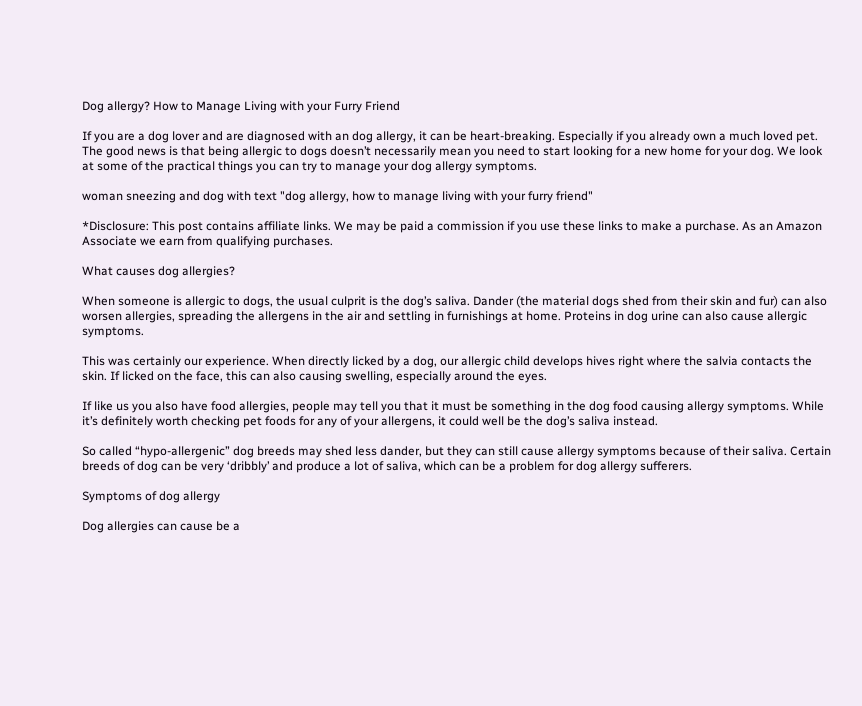Dog allergy? How to Manage Living with your Furry Friend

If you are a dog lover and are diagnosed with an dog allergy, it can be heart-breaking. Especially if you already own a much loved pet. The good news is that being allergic to dogs doesn’t necessarily mean you need to start looking for a new home for your dog. We look at some of the practical things you can try to manage your dog allergy symptoms.

woman sneezing and dog with text "dog allergy, how to manage living with your furry friend"

*Disclosure: This post contains affiliate links. We may be paid a commission if you use these links to make a purchase. As an Amazon Associate we earn from qualifying purchases.

What causes dog allergies?

When someone is allergic to dogs, the usual culprit is the dog’s saliva. Dander (the material dogs shed from their skin and fur) can also worsen allergies, spreading the allergens in the air and settling in furnishings at home. Proteins in dog urine can also cause allergic symptoms.

This was certainly our experience. When directly licked by a dog, our allergic child develops hives right where the salvia contacts the skin. If licked on the face, this can also causing swelling, especially around the eyes.

If like us you also have food allergies, people may tell you that it must be something in the dog food causing allergy symptoms. While it’s definitely worth checking pet foods for any of your allergens, it could well be the dog’s saliva instead.

So called “hypo-allergenic” dog breeds may shed less dander, but they can still cause allergy symptoms because of their saliva. Certain breeds of dog can be very ‘dribbly’ and produce a lot of saliva, which can be a problem for dog allergy sufferers.

Symptoms of dog allergy

Dog allergies can cause be a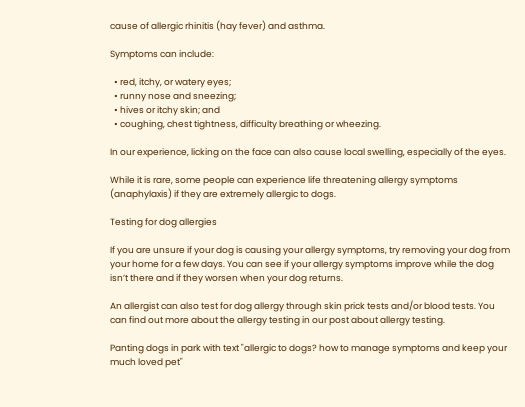cause of allergic rhinitis (hay fever) and asthma.

Symptoms can include:

  • red, itchy, or watery eyes;
  • runny nose and sneezing;
  • hives or itchy skin; and
  • coughing, chest tightness, difficulty breathing or wheezing.

In our experience, licking on the face can also cause local swelling, especially of the eyes.

While it is rare, some people can experience life threatening allergy symptoms (anaphylaxis) if they are extremely allergic to dogs.

Testing for dog allergies

If you are unsure if your dog is causing your allergy symptoms, try removing your dog from your home for a few days. You can see if your allergy symptoms improve while the dog isn’t there and if they worsen when your dog returns.

An allergist can also test for dog allergy through skin prick tests and/or blood tests. You can find out more about the allergy testing in our post about allergy testing.

Panting dogs in park with text "allergic to dogs? how to manage symptoms and keep your much loved pet"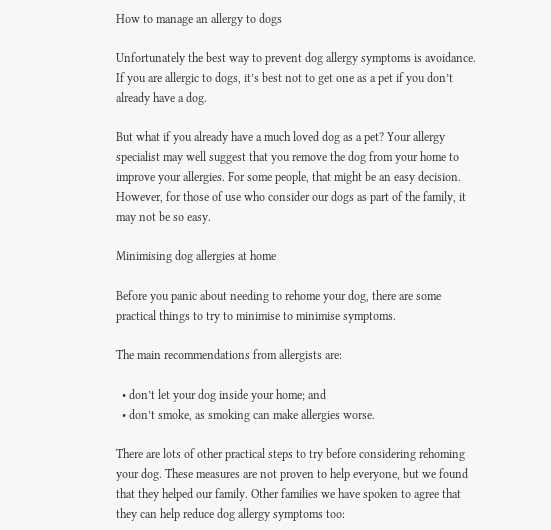How to manage an allergy to dogs

Unfortunately the best way to prevent dog allergy symptoms is avoidance. If you are allergic to dogs, it’s best not to get one as a pet if you don’t already have a dog.

But what if you already have a much loved dog as a pet? Your allergy specialist may well suggest that you remove the dog from your home to improve your allergies. For some people, that might be an easy decision. However, for those of use who consider our dogs as part of the family, it may not be so easy.

Minimising dog allergies at home

Before you panic about needing to rehome your dog, there are some practical things to try to minimise to minimise symptoms.

The main recommendations from allergists are:

  • don’t let your dog inside your home; and
  • don’t smoke, as smoking can make allergies worse.

There are lots of other practical steps to try before considering rehoming your dog. These measures are not proven to help everyone, but we found that they helped our family. Other families we have spoken to agree that they can help reduce dog allergy symptoms too: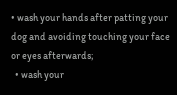• wash your hands after patting your dog and avoiding touching your face or eyes afterwards;
  • wash your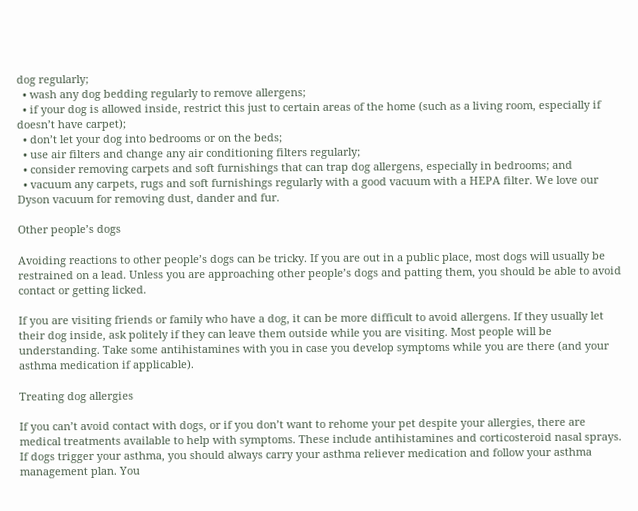dog regularly;
  • wash any dog bedding regularly to remove allergens;
  • if your dog is allowed inside, restrict this just to certain areas of the home (such as a living room, especially if doesn’t have carpet);
  • don’t let your dog into bedrooms or on the beds;
  • use air filters and change any air conditioning filters regularly;
  • consider removing carpets and soft furnishings that can trap dog allergens, especially in bedrooms; and
  • vacuum any carpets, rugs and soft furnishings regularly with a good vacuum with a HEPA filter. We love our Dyson vacuum for removing dust, dander and fur.

Other people’s dogs

Avoiding reactions to other people’s dogs can be tricky. If you are out in a public place, most dogs will usually be restrained on a lead. Unless you are approaching other people’s dogs and patting them, you should be able to avoid contact or getting licked.

If you are visiting friends or family who have a dog, it can be more difficult to avoid allergens. If they usually let their dog inside, ask politely if they can leave them outside while you are visiting. Most people will be understanding. Take some antihistamines with you in case you develop symptoms while you are there (and your asthma medication if applicable).

Treating dog allergies

If you can’t avoid contact with dogs, or if you don’t want to rehome your pet despite your allergies, there are medical treatments available to help with symptoms. These include antihistamines and corticosteroid nasal sprays. If dogs trigger your asthma, you should always carry your asthma reliever medication and follow your asthma management plan. You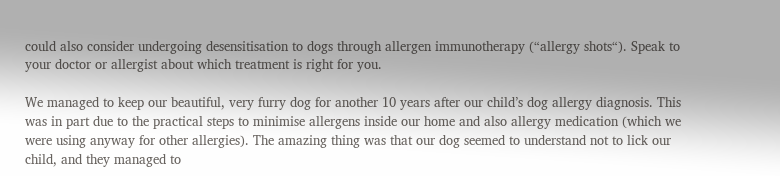could also consider undergoing desensitisation to dogs through allergen immunotherapy (“allergy shots“). Speak to your doctor or allergist about which treatment is right for you.

We managed to keep our beautiful, very furry dog for another 10 years after our child’s dog allergy diagnosis. This was in part due to the practical steps to minimise allergens inside our home and also allergy medication (which we were using anyway for other allergies). The amazing thing was that our dog seemed to understand not to lick our child, and they managed to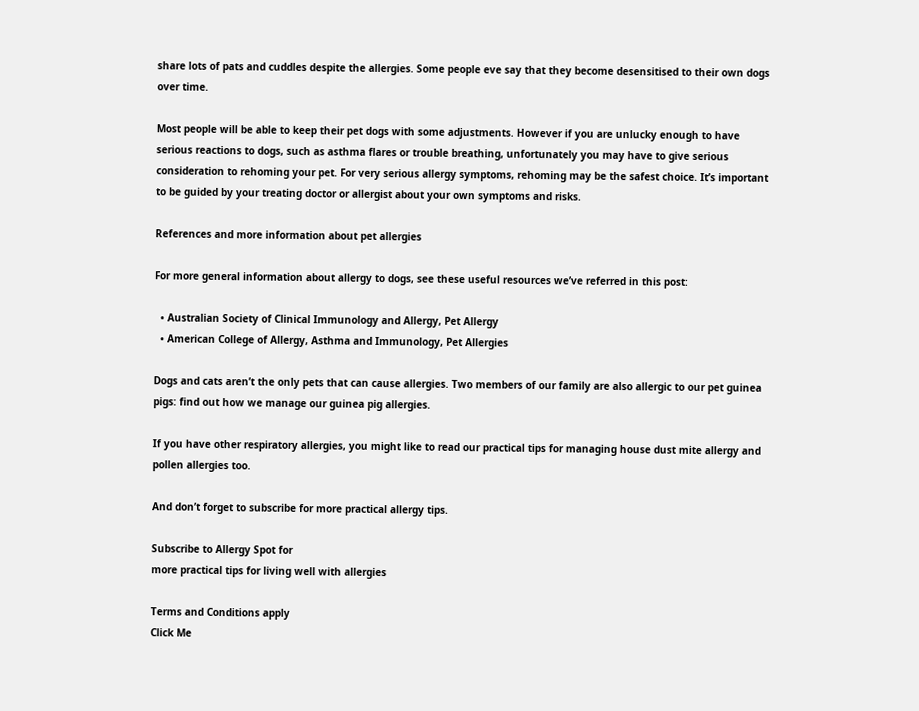share lots of pats and cuddles despite the allergies. Some people eve say that they become desensitised to their own dogs over time.

Most people will be able to keep their pet dogs with some adjustments. However if you are unlucky enough to have serious reactions to dogs, such as asthma flares or trouble breathing, unfortunately you may have to give serious consideration to rehoming your pet. For very serious allergy symptoms, rehoming may be the safest choice. It’s important to be guided by your treating doctor or allergist about your own symptoms and risks.

References and more information about pet allergies

For more general information about allergy to dogs, see these useful resources we’ve referred in this post:

  • Australian Society of Clinical Immunology and Allergy, Pet Allergy
  • American College of Allergy, Asthma and Immunology, Pet Allergies

Dogs and cats aren’t the only pets that can cause allergies. Two members of our family are also allergic to our pet guinea pigs: find out how we manage our guinea pig allergies.

If you have other respiratory allergies, you might like to read our practical tips for managing house dust mite allergy and pollen allergies too.

And don’t forget to subscribe for more practical allergy tips.

Subscribe to Allergy Spot for
more practical tips for living well with allergies

Terms and Conditions apply
Click Me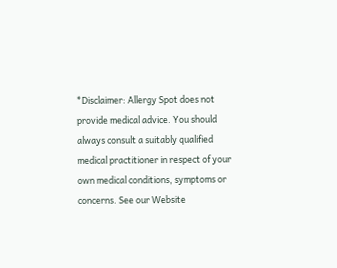*Disclaimer: Allergy Spot does not provide medical advice. You should always consult a suitably qualified medical practitioner in respect of your own medical conditions, symptoms or concerns. See our Website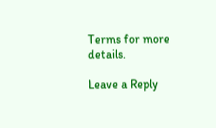Terms for more details.

Leave a Reply